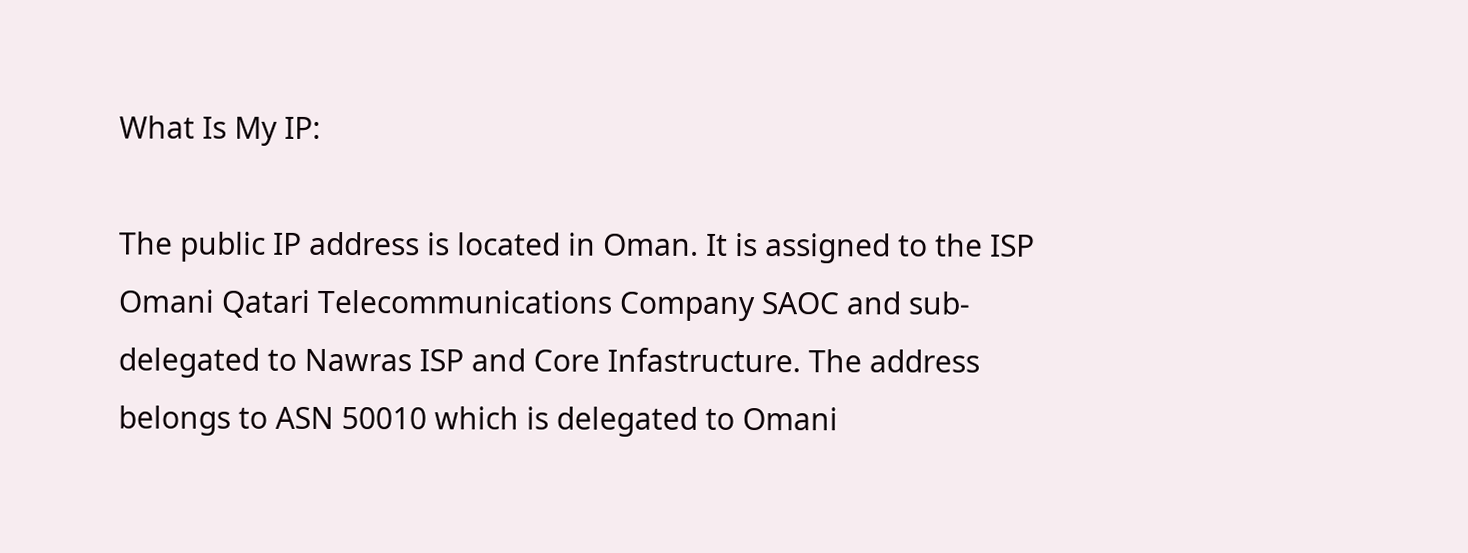What Is My IP:

The public IP address is located in Oman. It is assigned to the ISP Omani Qatari Telecommunications Company SAOC and sub-delegated to Nawras ISP and Core Infastructure. The address belongs to ASN 50010 which is delegated to Omani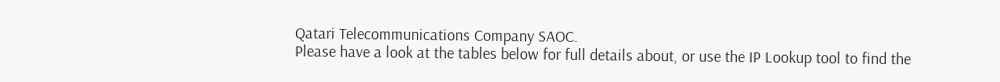Qatari Telecommunications Company SAOC.
Please have a look at the tables below for full details about, or use the IP Lookup tool to find the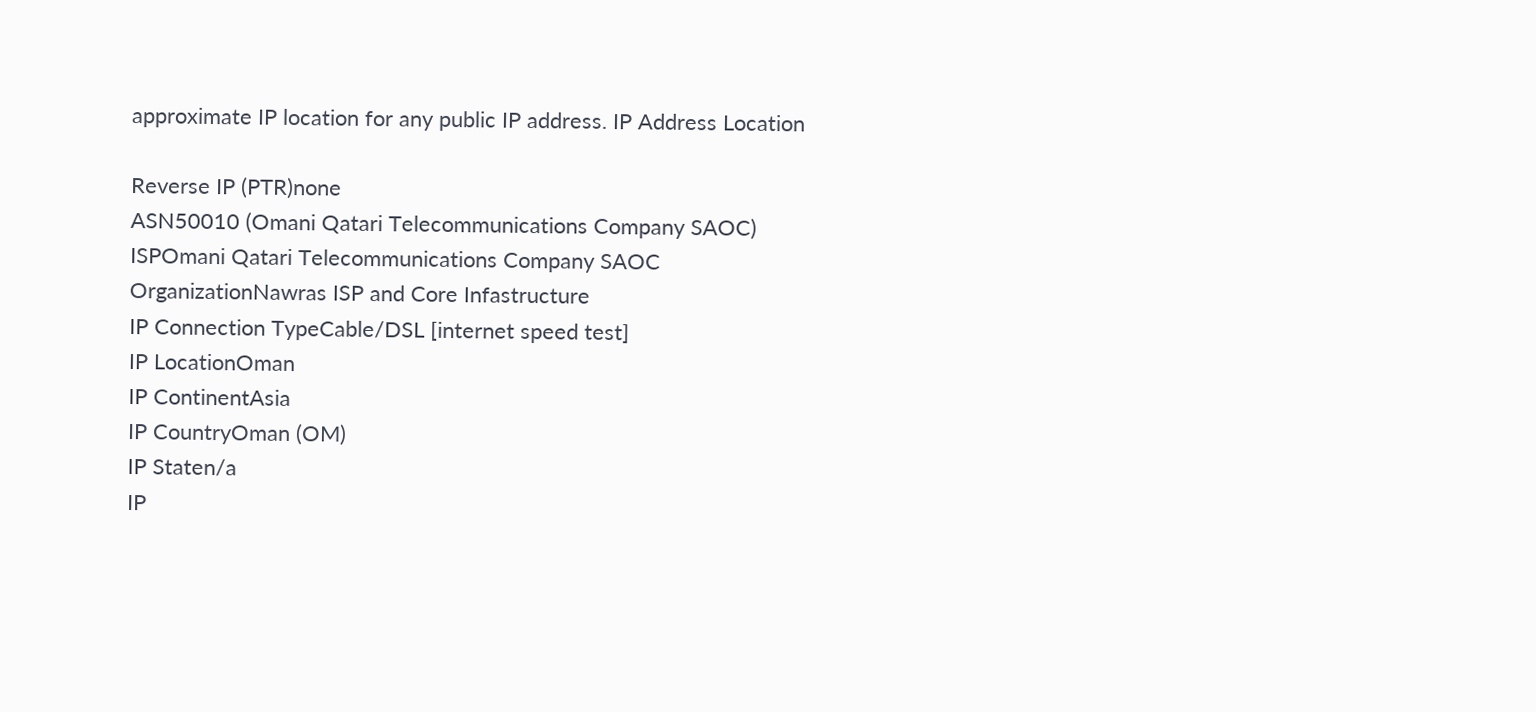approximate IP location for any public IP address. IP Address Location

Reverse IP (PTR)none
ASN50010 (Omani Qatari Telecommunications Company SAOC)
ISPOmani Qatari Telecommunications Company SAOC
OrganizationNawras ISP and Core Infastructure
IP Connection TypeCable/DSL [internet speed test]
IP LocationOman
IP ContinentAsia
IP CountryOman (OM)
IP Staten/a
IP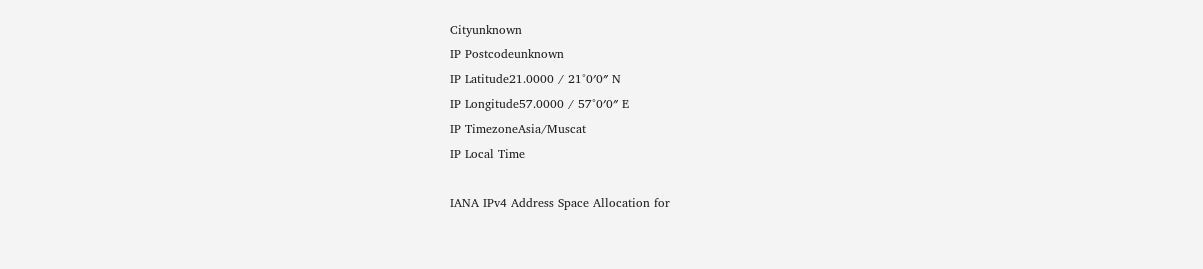Cityunknown
IP Postcodeunknown
IP Latitude21.0000 / 21°0′0″ N
IP Longitude57.0000 / 57°0′0″ E
IP TimezoneAsia/Muscat
IP Local Time

IANA IPv4 Address Space Allocation for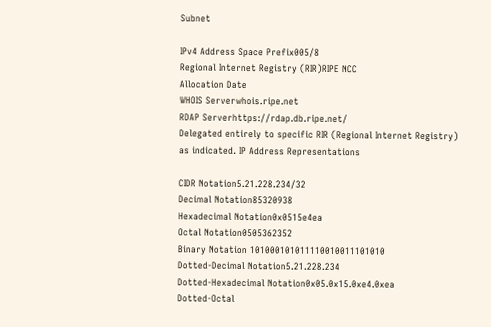Subnet

IPv4 Address Space Prefix005/8
Regional Internet Registry (RIR)RIPE NCC
Allocation Date
WHOIS Serverwhois.ripe.net
RDAP Serverhttps://rdap.db.ripe.net/
Delegated entirely to specific RIR (Regional Internet Registry) as indicated. IP Address Representations

CIDR Notation5.21.228.234/32
Decimal Notation85320938
Hexadecimal Notation0x0515e4ea
Octal Notation0505362352
Binary Notation 101000101011110010011101010
Dotted-Decimal Notation5.21.228.234
Dotted-Hexadecimal Notation0x05.0x15.0xe4.0xea
Dotted-Octal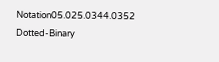Notation05.025.0344.0352
Dotted-Binary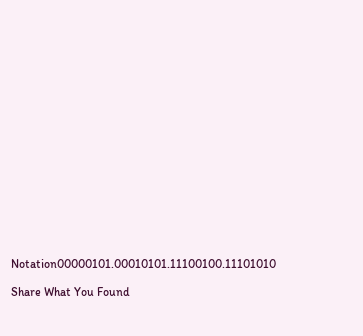Notation00000101.00010101.11100100.11101010

Share What You Found